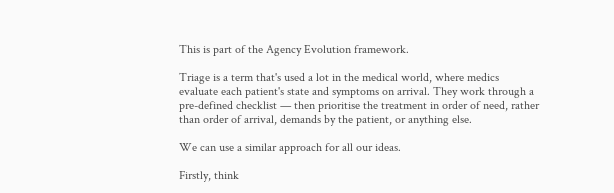This is part of the Agency Evolution framework.

Triage is a term that's used a lot in the medical world, where medics evaluate each patient's state and symptoms on arrival. They work through a pre-defined checklist — then prioritise the treatment in order of need, rather than order of arrival, demands by the patient, or anything else.

We can use a similar approach for all our ideas.

Firstly, think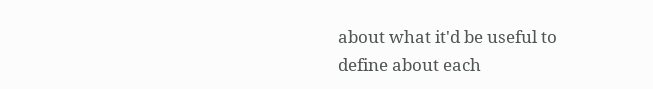about what it'd be useful to define about each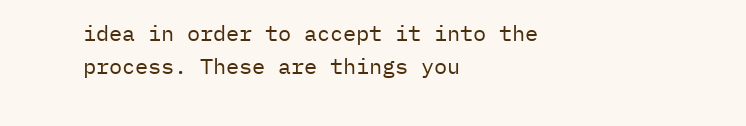idea in order to accept it into the process. These are things you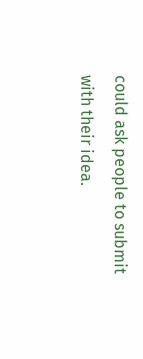could ask people to submit with their idea.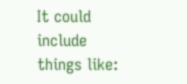It could include things like: